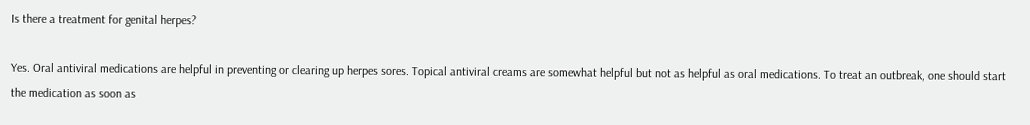Is there a treatment for genital herpes?

Yes. Oral antiviral medications are helpful in preventing or clearing up herpes sores. Topical antiviral creams are somewhat helpful but not as helpful as oral medications. To treat an outbreak, one should start the medication as soon as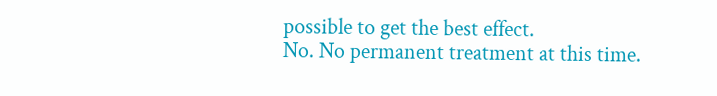possible to get the best effect.
No. No permanent treatment at this time.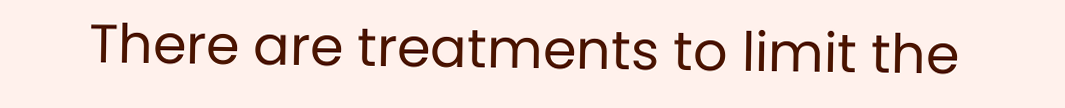There are treatments to limit the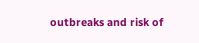outbreaks and risk of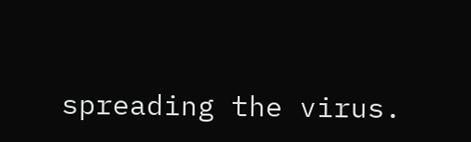spreading the virus.